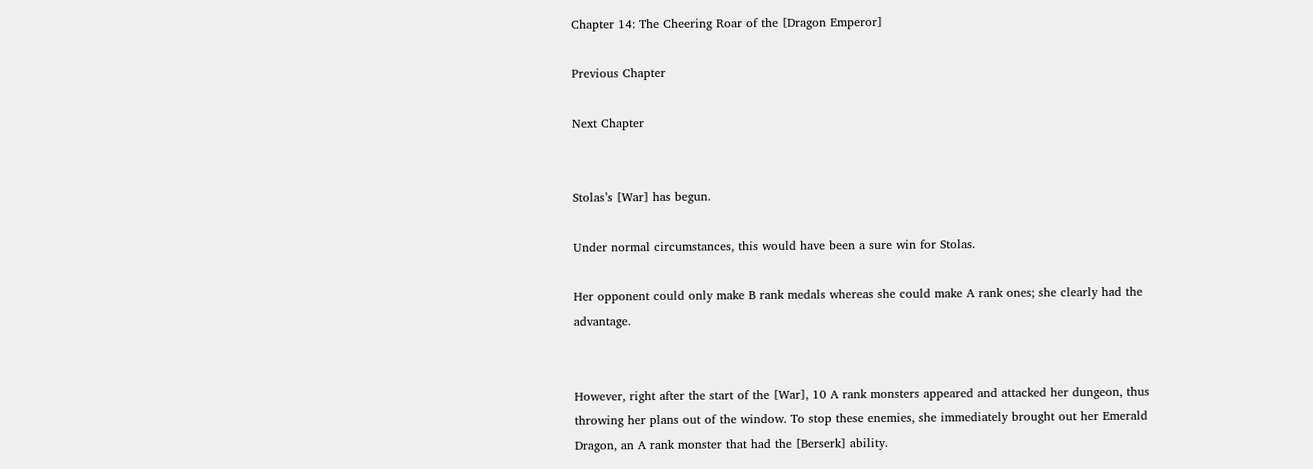Chapter 14: The Cheering Roar of the [Dragon Emperor]

Previous Chapter

Next Chapter


Stolas’s [War] has begun.

Under normal circumstances, this would have been a sure win for Stolas.

Her opponent could only make B rank medals whereas she could make A rank ones; she clearly had the advantage.


However, right after the start of the [War], 10 A rank monsters appeared and attacked her dungeon, thus throwing her plans out of the window. To stop these enemies, she immediately brought out her Emerald Dragon, an A rank monster that had the [Berserk] ability.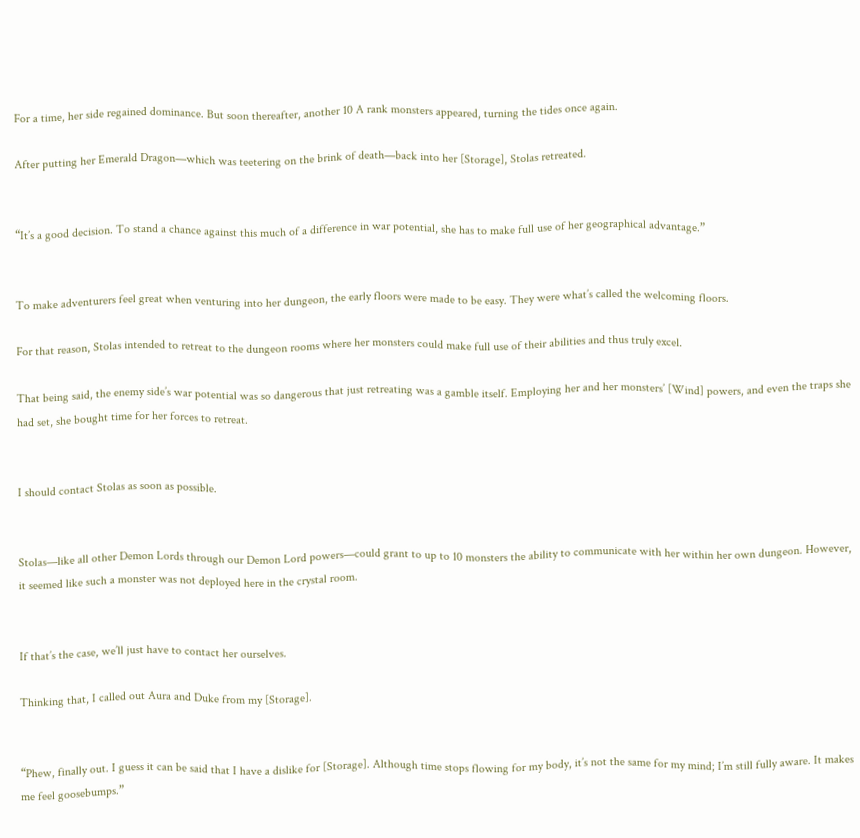For a time, her side regained dominance. But soon thereafter, another 10 A rank monsters appeared, turning the tides once again.

After putting her Emerald Dragon—which was teetering on the brink of death—back into her [Storage], Stolas retreated.


“It’s a good decision. To stand a chance against this much of a difference in war potential, she has to make full use of her geographical advantage.”


To make adventurers feel great when venturing into her dungeon, the early floors were made to be easy. They were what’s called the welcoming floors.

For that reason, Stolas intended to retreat to the dungeon rooms where her monsters could make full use of their abilities and thus truly excel.

That being said, the enemy side’s war potential was so dangerous that just retreating was a gamble itself. Employing her and her monsters’ [Wind] powers, and even the traps she had set, she bought time for her forces to retreat.


I should contact Stolas as soon as possible.


Stolas—like all other Demon Lords through our Demon Lord powers—could grant to up to 10 monsters the ability to communicate with her within her own dungeon. However, it seemed like such a monster was not deployed here in the crystal room.


If that’s the case, we’ll just have to contact her ourselves.

Thinking that, I called out Aura and Duke from my [Storage].


“Phew, finally out. I guess it can be said that I have a dislike for [Storage]. Although time stops flowing for my body, it’s not the same for my mind; I’m still fully aware. It makes me feel goosebumps.”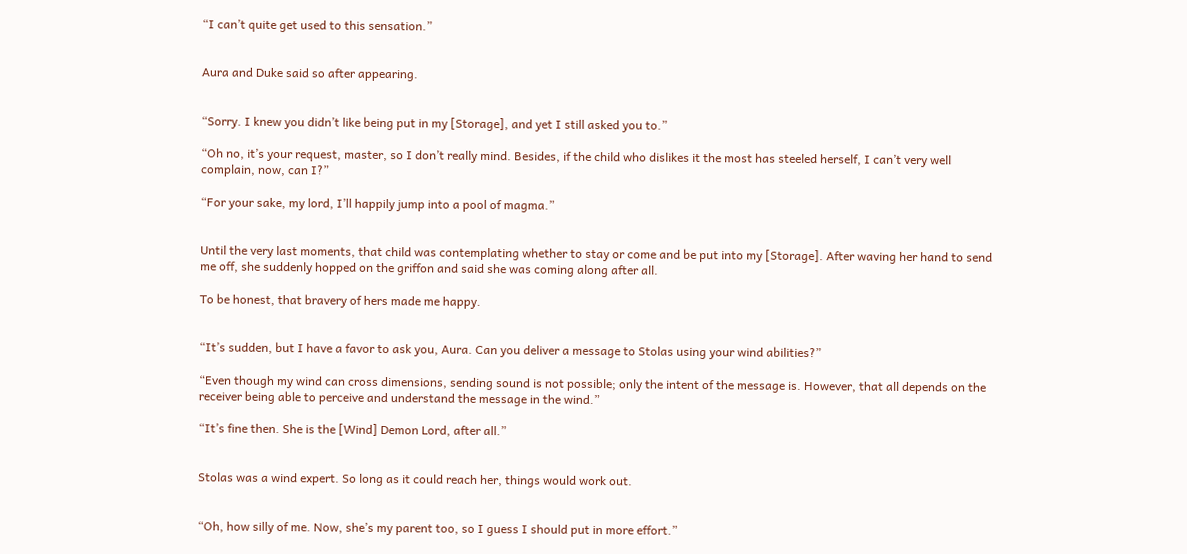“I can’t quite get used to this sensation.”


Aura and Duke said so after appearing.


“Sorry. I knew you didn’t like being put in my [Storage], and yet I still asked you to.”

“Oh no, it’s your request, master, so I don’t really mind. Besides, if the child who dislikes it the most has steeled herself, I can’t very well complain, now, can I?”

“For your sake, my lord, I’ll happily jump into a pool of magma.”


Until the very last moments, that child was contemplating whether to stay or come and be put into my [Storage]. After waving her hand to send me off, she suddenly hopped on the griffon and said she was coming along after all.

To be honest, that bravery of hers made me happy.


“It’s sudden, but I have a favor to ask you, Aura. Can you deliver a message to Stolas using your wind abilities?”

“Even though my wind can cross dimensions, sending sound is not possible; only the intent of the message is. However, that all depends on the receiver being able to perceive and understand the message in the wind.”

“It’s fine then. She is the [Wind] Demon Lord, after all.”


Stolas was a wind expert. So long as it could reach her, things would work out.


“Oh, how silly of me. Now, she’s my parent too, so I guess I should put in more effort.”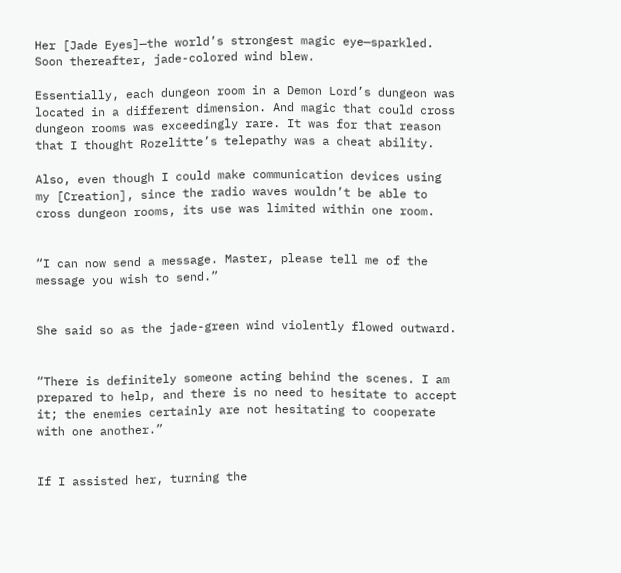Her [Jade Eyes]—the world’s strongest magic eye—sparkled. Soon thereafter, jade-colored wind blew.

Essentially, each dungeon room in a Demon Lord’s dungeon was located in a different dimension. And magic that could cross dungeon rooms was exceedingly rare. It was for that reason that I thought Rozelitte’s telepathy was a cheat ability.

Also, even though I could make communication devices using my [Creation], since the radio waves wouldn’t be able to cross dungeon rooms, its use was limited within one room.


“I can now send a message. Master, please tell me of the message you wish to send.”


She said so as the jade-green wind violently flowed outward.


“There is definitely someone acting behind the scenes. I am prepared to help, and there is no need to hesitate to accept it; the enemies certainly are not hesitating to cooperate with one another.”


If I assisted her, turning the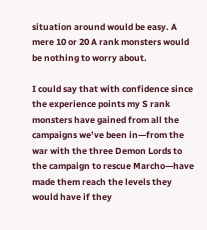situation around would be easy. A mere 10 or 20 A rank monsters would be nothing to worry about.

I could say that with confidence since the experience points my S rank monsters have gained from all the campaigns we’ve been in—from the war with the three Demon Lords to the campaign to rescue Marcho—have made them reach the levels they would have if they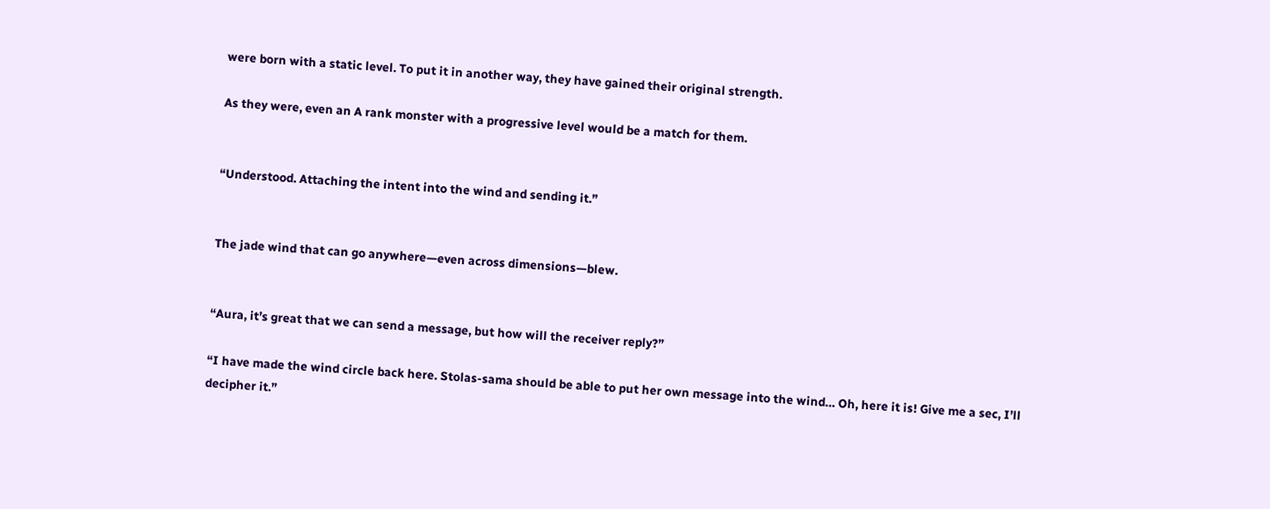were born with a static level. To put it in another way, they have gained their original strength.

As they were, even an A rank monster with a progressive level would be a match for them.


“Understood. Attaching the intent into the wind and sending it.”


The jade wind that can go anywhere—even across dimensions—blew.


“Aura, it’s great that we can send a message, but how will the receiver reply?”

“I have made the wind circle back here. Stolas-sama should be able to put her own message into the wind… Oh, here it is! Give me a sec, I’ll decipher it.”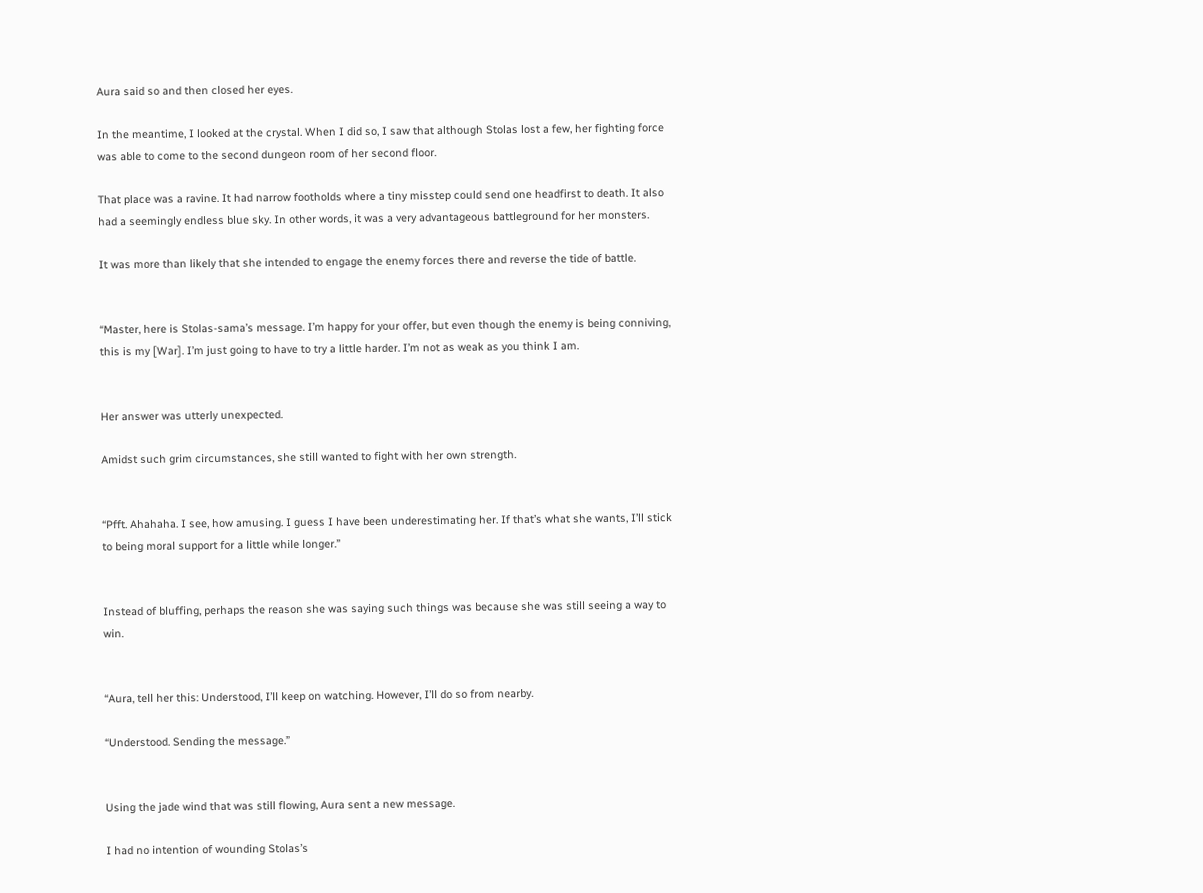Aura said so and then closed her eyes.

In the meantime, I looked at the crystal. When I did so, I saw that although Stolas lost a few, her fighting force was able to come to the second dungeon room of her second floor.

That place was a ravine. It had narrow footholds where a tiny misstep could send one headfirst to death. It also had a seemingly endless blue sky. In other words, it was a very advantageous battleground for her monsters.

It was more than likely that she intended to engage the enemy forces there and reverse the tide of battle.


“Master, here is Stolas-sama’s message. I’m happy for your offer, but even though the enemy is being conniving, this is my [War]. I’m just going to have to try a little harder. I’m not as weak as you think I am.


Her answer was utterly unexpected.

Amidst such grim circumstances, she still wanted to fight with her own strength.


“Pfft. Ahahaha. I see, how amusing. I guess I have been underestimating her. If that’s what she wants, I’ll stick to being moral support for a little while longer.”


Instead of bluffing, perhaps the reason she was saying such things was because she was still seeing a way to win.


“Aura, tell her this: Understood, I’ll keep on watching. However, I’ll do so from nearby.

“Understood. Sending the message.”


Using the jade wind that was still flowing, Aura sent a new message.

I had no intention of wounding Stolas’s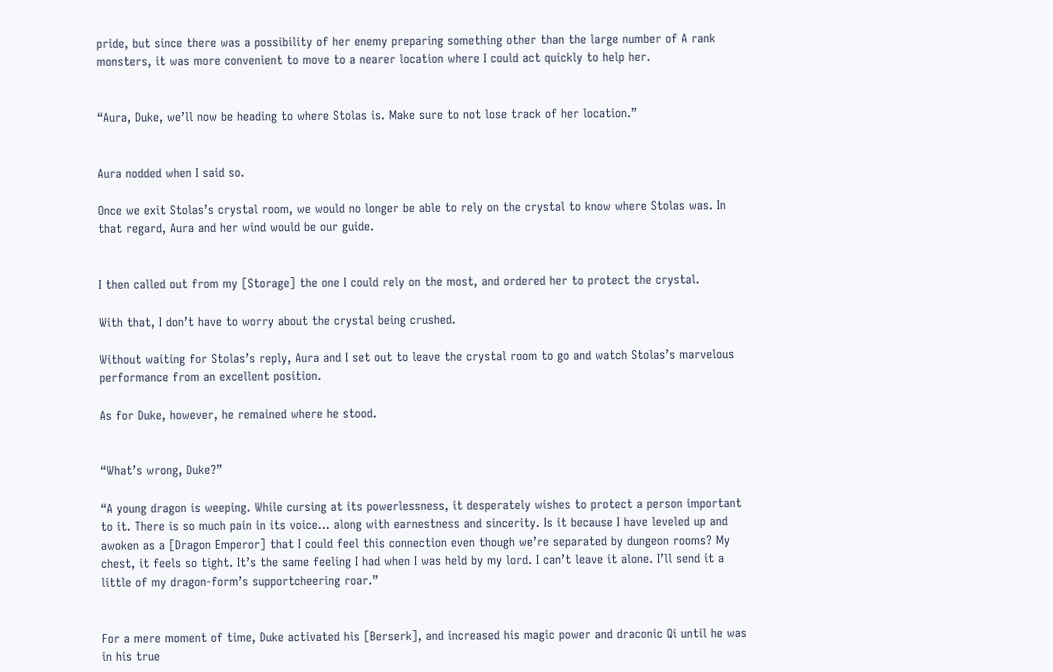pride, but since there was a possibility of her enemy preparing something other than the large number of A rank monsters, it was more convenient to move to a nearer location where I could act quickly to help her.


“Aura, Duke, we’ll now be heading to where Stolas is. Make sure to not lose track of her location.”


Aura nodded when I said so.

Once we exit Stolas’s crystal room, we would no longer be able to rely on the crystal to know where Stolas was. In that regard, Aura and her wind would be our guide.


I then called out from my [Storage] the one I could rely on the most, and ordered her to protect the crystal.

With that, I don’t have to worry about the crystal being crushed.

Without waiting for Stolas’s reply, Aura and I set out to leave the crystal room to go and watch Stolas’s marvelous performance from an excellent position.

As for Duke, however, he remained where he stood.


“What’s wrong, Duke?”

“A young dragon is weeping. While cursing at its powerlessness, it desperately wishes to protect a person important to it. There is so much pain in its voice… along with earnestness and sincerity. Is it because I have leveled up and awoken as a [Dragon Emperor] that I could feel this connection even though we’re separated by dungeon rooms? My chest, it feels so tight. It’s the same feeling I had when I was held by my lord. I can’t leave it alone. I’ll send it a little of my dragon-form’s supportcheering roar.”


For a mere moment of time, Duke activated his [Berserk], and increased his magic power and draconic Qi until he was in his true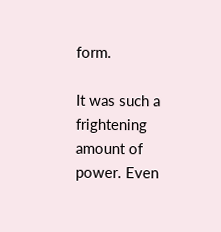form.

It was such a frightening amount of power. Even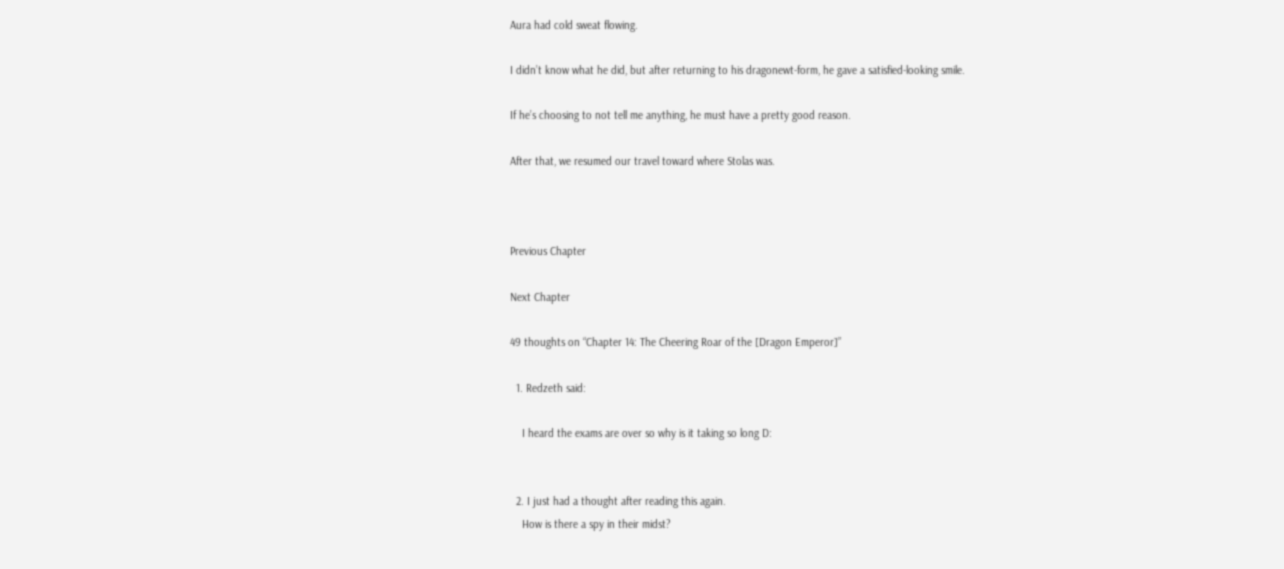Aura had cold sweat flowing.

I didn’t know what he did, but after returning to his dragonewt-form, he gave a satisfied-looking smile.

If he’s choosing to not tell me anything, he must have a pretty good reason.

After that, we resumed our travel toward where Stolas was.



Previous Chapter

Next Chapter

49 thoughts on “Chapter 14: The Cheering Roar of the [Dragon Emperor]”

  1. Redzeth said:

    I heard the exams are over so why is it taking so long D:


  2. I just had a thought after reading this again.
    How is there a spy in their midst?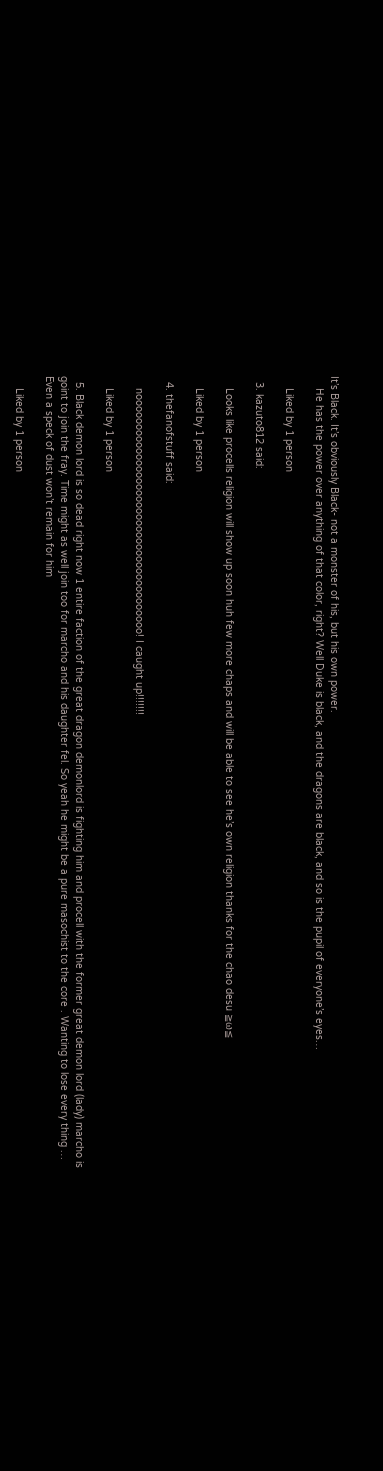It’s Black. It’s obviously Black- not a monster of his, but his own power.
    He has the power over anything of that color, right? Well Duke is black, and the dragons are black, and so is the pupil of everyone’s eyes…

    Liked by 1 person

  3. kazuto812 said:

    Looks like procells religion will show up soon huh few more chaps and will be able to see he’s own religion thanks for the chao desu ≧ω≦

    Liked by 1 person

  4. thefanofstuff said:

    noooooooooooooooooooooooooooooooooooooooo! I caught up!!!!!!!

    Liked by 1 person

  5. Black demon lord is so dead right now 1 entire faction of the great dragon demonlord is fighting him and procell with the former great demon lord (lady) marcho is goint to join the fray. Time might as well join too for marcho and his daughter fel. So yeah he might be a pure masochist to the core . Wanting to lose every thing … Even a speck of dust won’t remain for him

    Liked by 1 person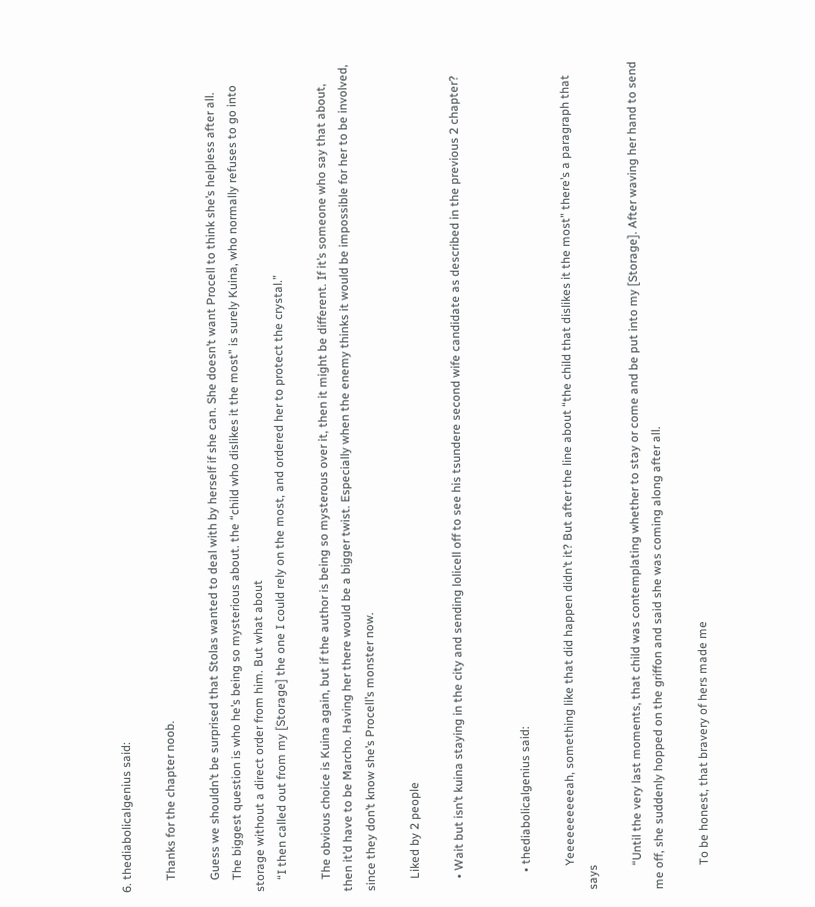6. thediabolicalgenius said:

    Thanks for the chapter noob.

    Guess we shouldn’t be surprised that Stolas wanted to deal with by herself if she can. She doesn’t want Procell to think she’s helpless after all.
    The biggest question is who he’s being so mysterious about. the “child who dislikes it the most” is surely Kuina, who normally refuses to go into storage without a direct order from him. But what about
    “I then called out from my [Storage] the one I could rely on the most, and ordered her to protect the crystal.”

    The obvious choice is Kuina again, but if the author is being so mysterous over it, then it might be different. If it’s someone who say that about, then it’d have to be Marcho. Having her there would be a bigger twist. Especially when the enemy thinks it would be impossible for her to be involved, since they don’t know she’s Procell’s monster now.

    Liked by 2 people

    • Wait but isn’t kuina staying in the city and sending lolicell off to see his tsundere second wife candidate as described in the previous 2 chapter?


      • thediabolicalgenius said:

        Yeeeeeeeeeeah, something like that did happen didn’t it? But after the line about “the child that dislikes it the most” there’s a paragraph that says

        “Until the very last moments, that child was contemplating whether to stay or come and be put into my [Storage]. After waving her hand to send me off, she suddenly hopped on the griffon and said she was coming along after all.

        To be honest, that bravery of hers made me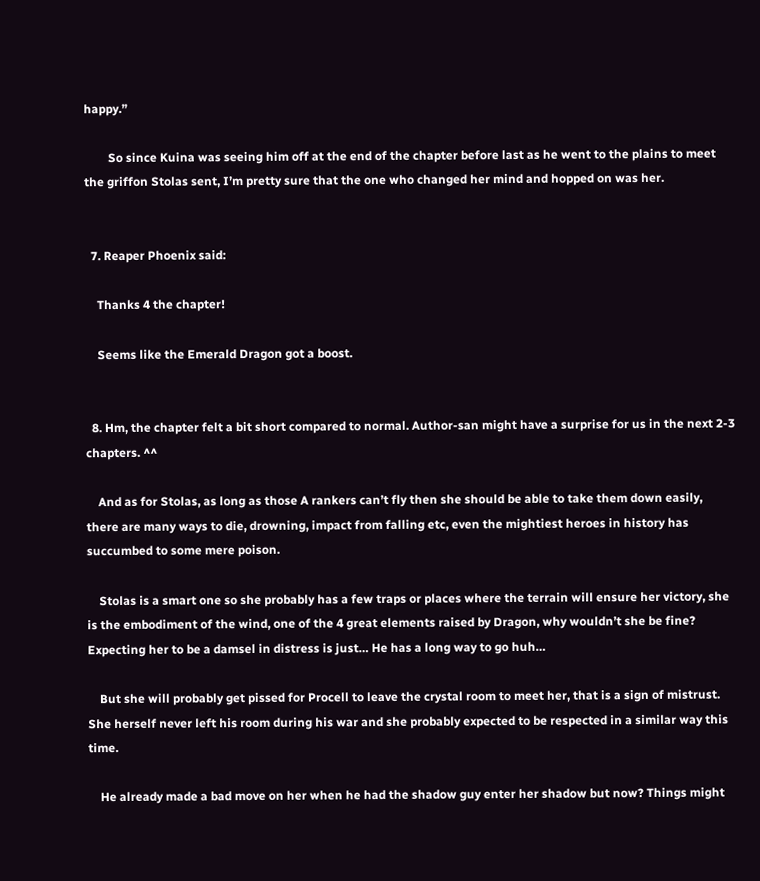happy.”

        So since Kuina was seeing him off at the end of the chapter before last as he went to the plains to meet the griffon Stolas sent, I’m pretty sure that the one who changed her mind and hopped on was her.


  7. Reaper Phoenix said:

    Thanks 4 the chapter!

    Seems like the Emerald Dragon got a boost.


  8. Hm, the chapter felt a bit short compared to normal. Author-san might have a surprise for us in the next 2-3 chapters. ^^

    And as for Stolas, as long as those A rankers can’t fly then she should be able to take them down easily, there are many ways to die, drowning, impact from falling etc, even the mightiest heroes in history has succumbed to some mere poison.

    Stolas is a smart one so she probably has a few traps or places where the terrain will ensure her victory, she is the embodiment of the wind, one of the 4 great elements raised by Dragon, why wouldn’t she be fine? Expecting her to be a damsel in distress is just… He has a long way to go huh…

    But she will probably get pissed for Procell to leave the crystal room to meet her, that is a sign of mistrust. She herself never left his room during his war and she probably expected to be respected in a similar way this time.

    He already made a bad move on her when he had the shadow guy enter her shadow but now? Things might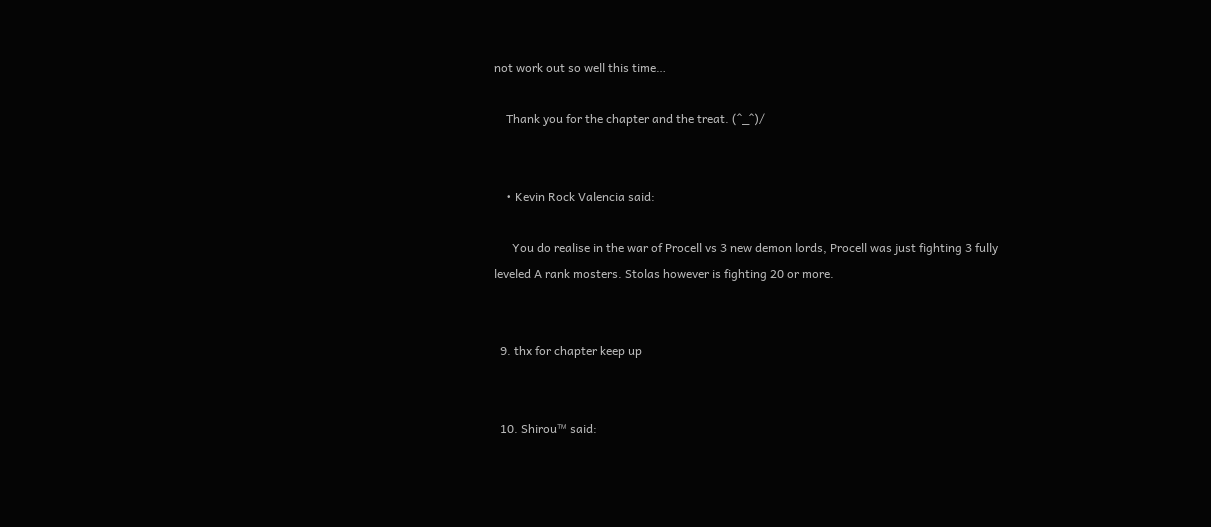not work out so well this time…

    Thank you for the chapter and the treat. (^_^)/


    • Kevin Rock Valencia said:

      You do realise in the war of Procell vs 3 new demon lords, Procell was just fighting 3 fully leveled A rank mosters. Stolas however is fighting 20 or more.


  9. thx for chapter keep up


  10. Shirou™ said: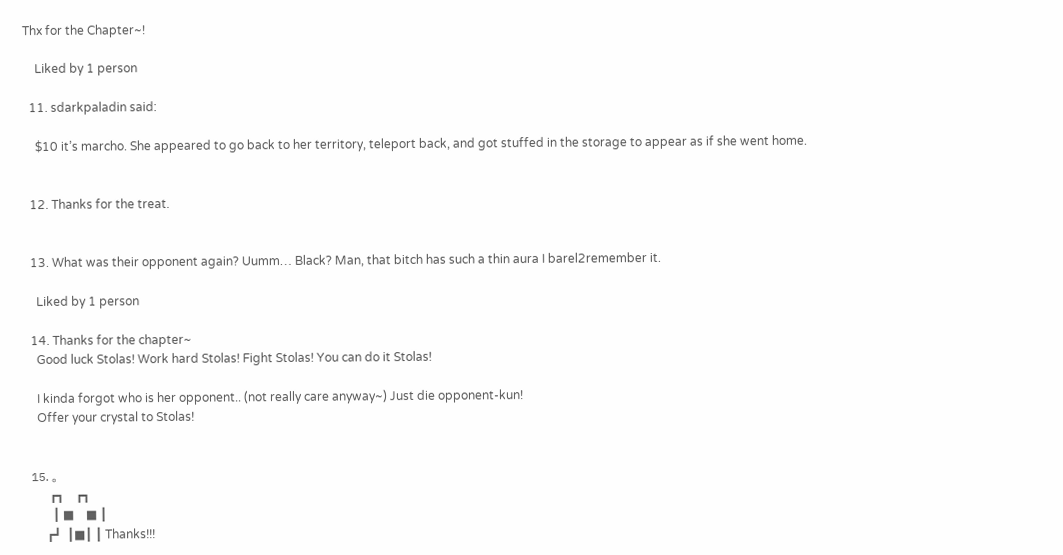Thx for the Chapter~!

    Liked by 1 person

  11. sdarkpaladin said:

    $10 it’s marcho. She appeared to go back to her territory, teleport back, and got stuffed in the storage to appear as if she went home.


  12. Thanks for the treat.


  13. What was their opponent again? Uumm… Black? Man, that bitch has such a thin aura I barel2remember it.

    Liked by 1 person

  14. Thanks for the chapter~
    Good luck Stolas! Work hard Stolas! Fight Stolas! You can do it Stolas!

    I kinda forgot who is her opponent.. (not really care anyway~) Just die opponent-kun!
    Offer your crystal to Stolas!


  15. 。
        ┏┓    ┏┓
         ┃ ■    ■ ┃
       ┏┛  ┃■┃ ┃ Thanks!!!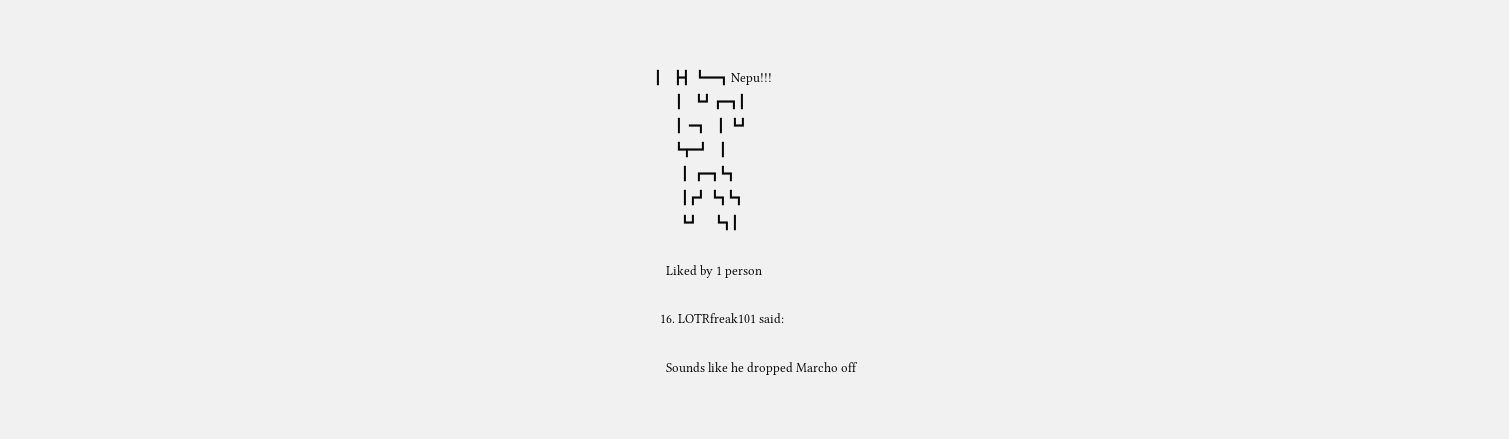┃    ┣┫  ┗━━┓ Nepu!!!
       ┃    ┗┛ ┏━┓┃
       ┃  ━┓    ┃  ┗┛
       ┗┳━┛    ┃
         ┃  ┏━┓┗┓
         ┃┏┛  ┗┓┗┓
         ┗┛      ┗┓┃

    Liked by 1 person

  16. LOTRfreak101 said:

    Sounds like he dropped Marcho off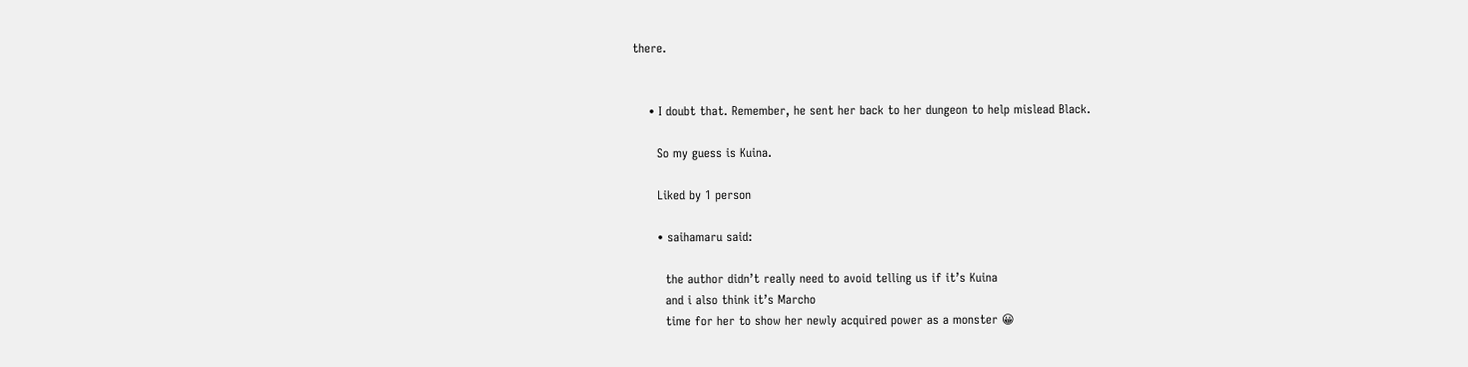there.


    • I doubt that. Remember, he sent her back to her dungeon to help mislead Black.

      So my guess is Kuina.

      Liked by 1 person

      • saihamaru said:

        the author didn’t really need to avoid telling us if it’s Kuina
        and i also think it’s Marcho
        time for her to show her newly acquired power as a monster 😀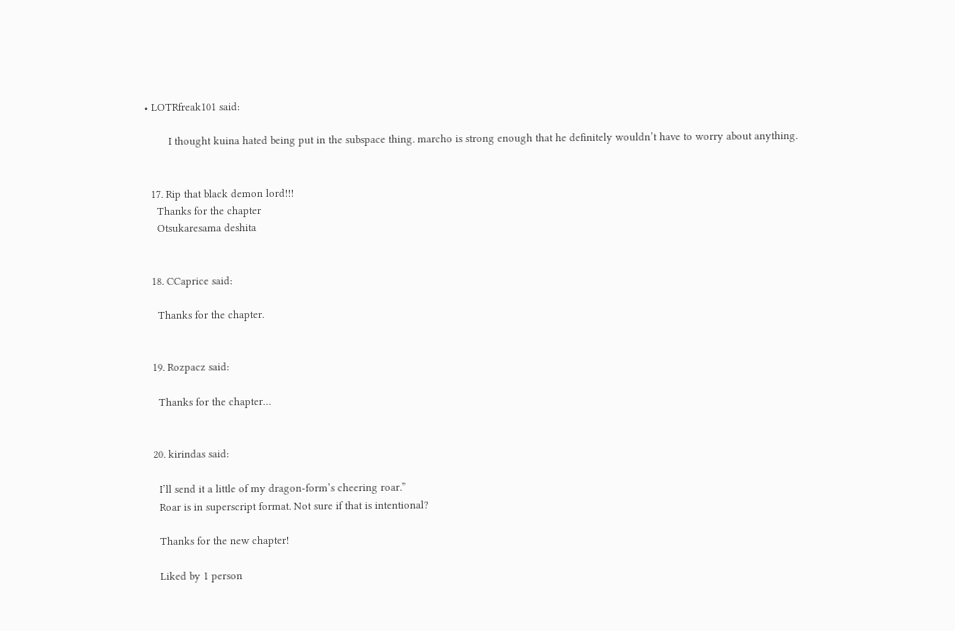• LOTRfreak101 said:

        I thought kuina hated being put in the subspace thing. marcho is strong enough that he definitely wouldn’t have to worry about anything.


  17. Rip that black demon lord!!!
    Thanks for the chapter
    Otsukaresama deshita


  18. CCaprice said:

    Thanks for the chapter.


  19. Rozpacz said:

    Thanks for the chapter…


  20. kirindas said:

    I’ll send it a little of my dragon-form’s cheering roar.”
    Roar is in superscript format. Not sure if that is intentional?

    Thanks for the new chapter!

    Liked by 1 person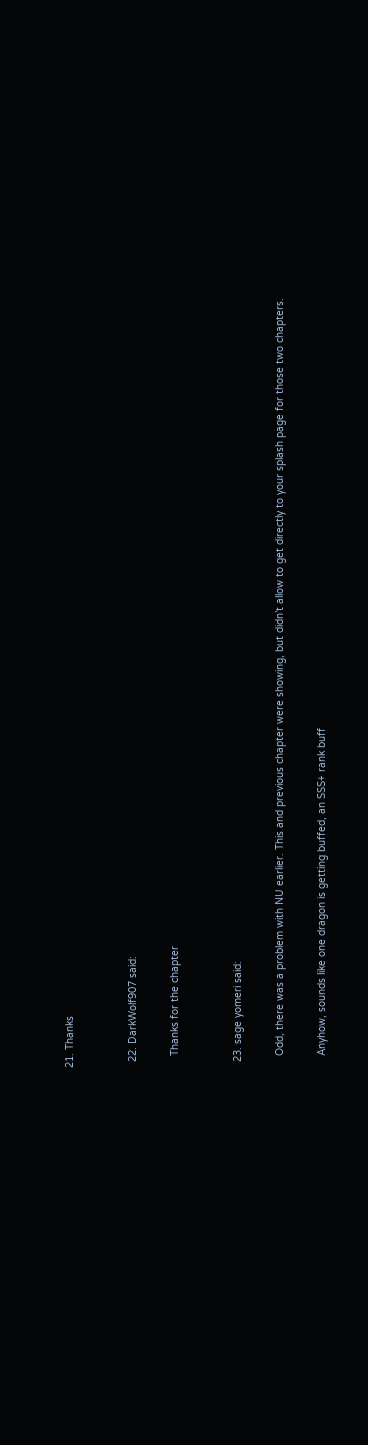21. Thanks


  22. DarkWolf907 said:

    Thanks for the chapter


  23. sage yomeri said:

    Odd, there was a problem with NU earlier. This and previous chapter were showing, but didn’t allow to get directly to your splash page for those two chapters.

    Anyhow, sounds like one dragon is getting buffed, an SSS+ rank buff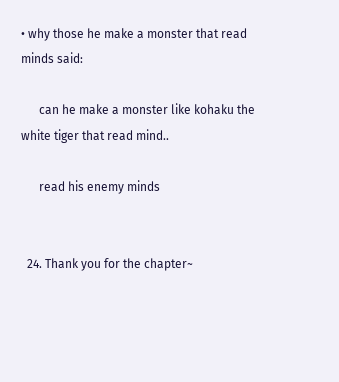• why those he make a monster that read minds said:

      can he make a monster like kohaku the white tiger that read mind..

      read his enemy minds


  24. Thank you for the chapter~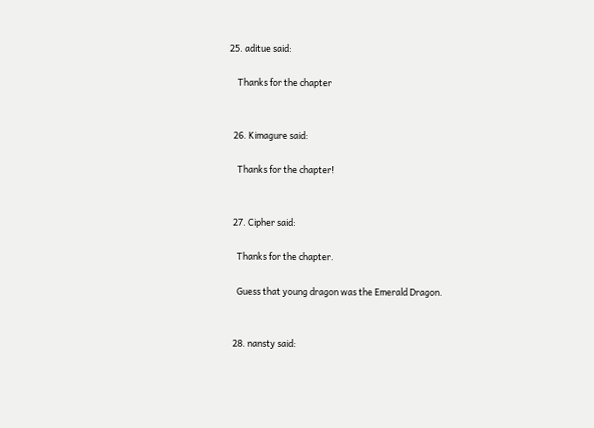25. aditue said:

    Thanks for the chapter


  26. Kimagure said:

    Thanks for the chapter!


  27. Cipher said:

    Thanks for the chapter.

    Guess that young dragon was the Emerald Dragon.


  28. nansty said: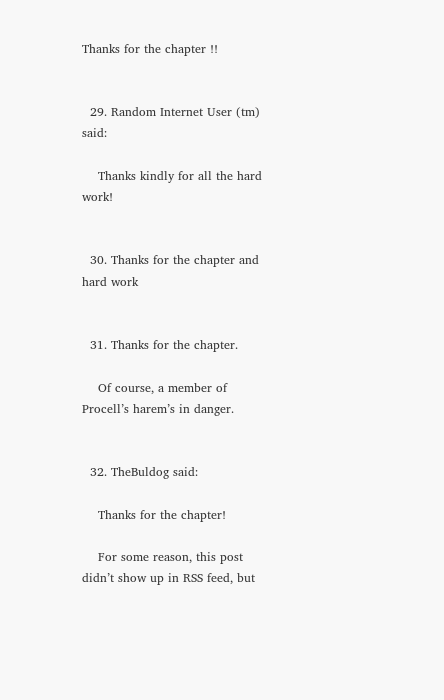Thanks for the chapter !!


  29. Random Internet User (tm) said:

    Thanks kindly for all the hard work!


  30. Thanks for the chapter and hard work


  31. Thanks for the chapter.

    Of course, a member of Procell’s harem’s in danger.


  32. TheBuldog said:

    Thanks for the chapter!

    For some reason, this post didn’t show up in RSS feed, but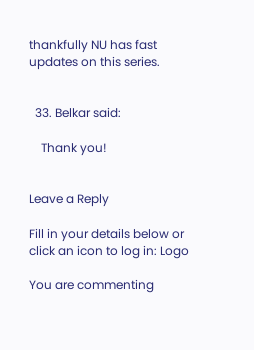thankfully NU has fast updates on this series.


  33. Belkar said:

    Thank you!


Leave a Reply

Fill in your details below or click an icon to log in: Logo

You are commenting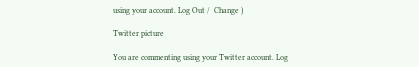using your account. Log Out /  Change )

Twitter picture

You are commenting using your Twitter account. Log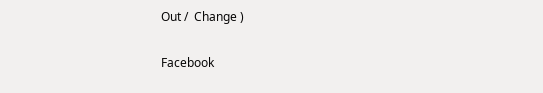Out /  Change )

Facebook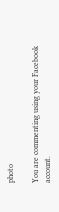photo

You are commenting using your Facebook account.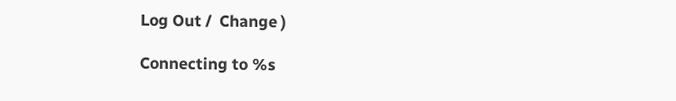Log Out /  Change )

Connecting to %s